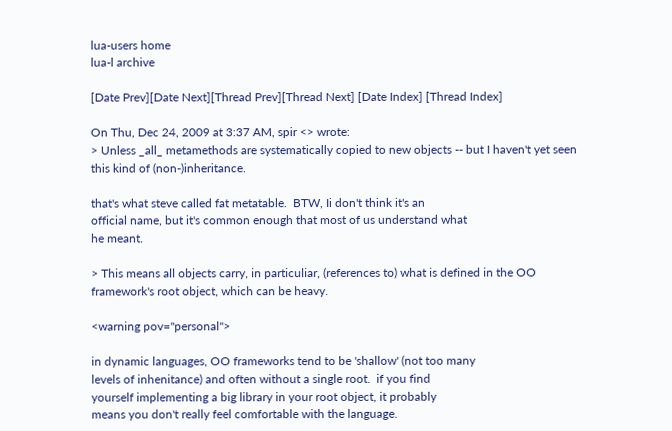lua-users home
lua-l archive

[Date Prev][Date Next][Thread Prev][Thread Next] [Date Index] [Thread Index]

On Thu, Dec 24, 2009 at 3:37 AM, spir <> wrote:
> Unless _all_ metamethods are systematically copied to new objects -- but I haven't yet seen this kind of (non-)inheritance.

that's what steve called fat metatable.  BTW, Ii don't think it's an
official name, but it's common enough that most of us understand what
he meant.

> This means all objects carry, in particuliar, (references to) what is defined in the OO framework's root object, which can be heavy.

<warning pov="personal">

in dynamic languages, OO frameworks tend to be 'shallow' (not too many
levels of inhenitance) and often without a single root.  if you find
yourself implementing a big library in your root object, it probably
means you don't really feel comfortable with the language.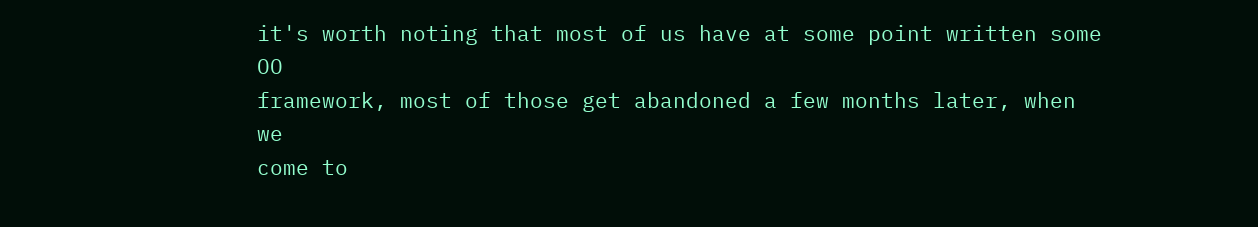it's worth noting that most of us have at some point written some OO
framework, most of those get abandoned a few months later, when we
come to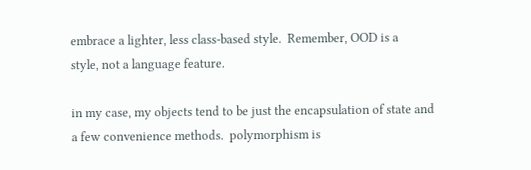embrace a lighter, less class-based style.  Remember, OOD is a
style, not a language feature.

in my case, my objects tend to be just the encapsulation of state and
a few convenience methods.  polymorphism is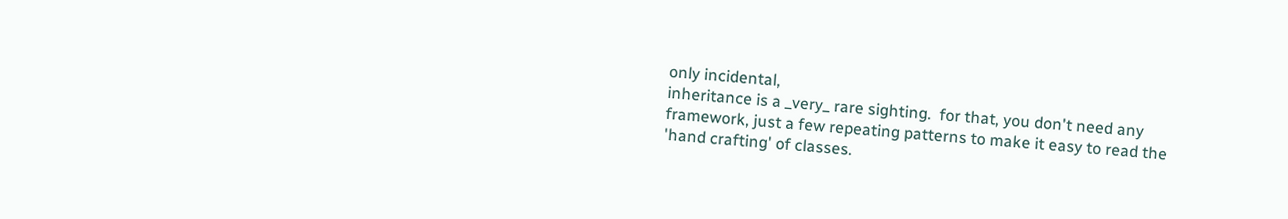only incidental,
inheritance is a _very_ rare sighting.  for that, you don't need any
framework, just a few repeating patterns to make it easy to read the
'hand crafting' of classes.